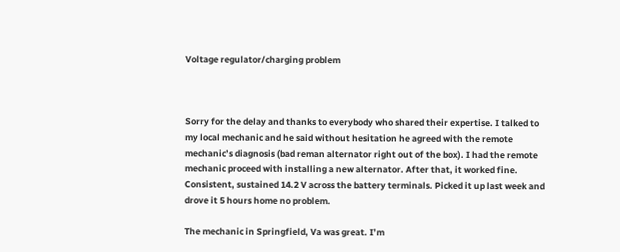Voltage regulator/charging problem



Sorry for the delay and thanks to everybody who shared their expertise. I talked to my local mechanic and he said without hesitation he agreed with the remote mechanic’s diagnosis (bad reman alternator right out of the box). I had the remote mechanic proceed with installing a new alternator. After that, it worked fine. Consistent, sustained 14.2 V across the battery terminals. Picked it up last week and drove it 5 hours home no problem.

The mechanic in Springfield, Va was great. I’m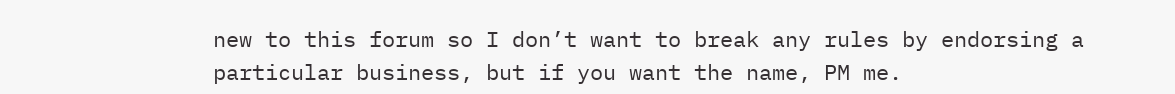new to this forum so I don’t want to break any rules by endorsing a particular business, but if you want the name, PM me.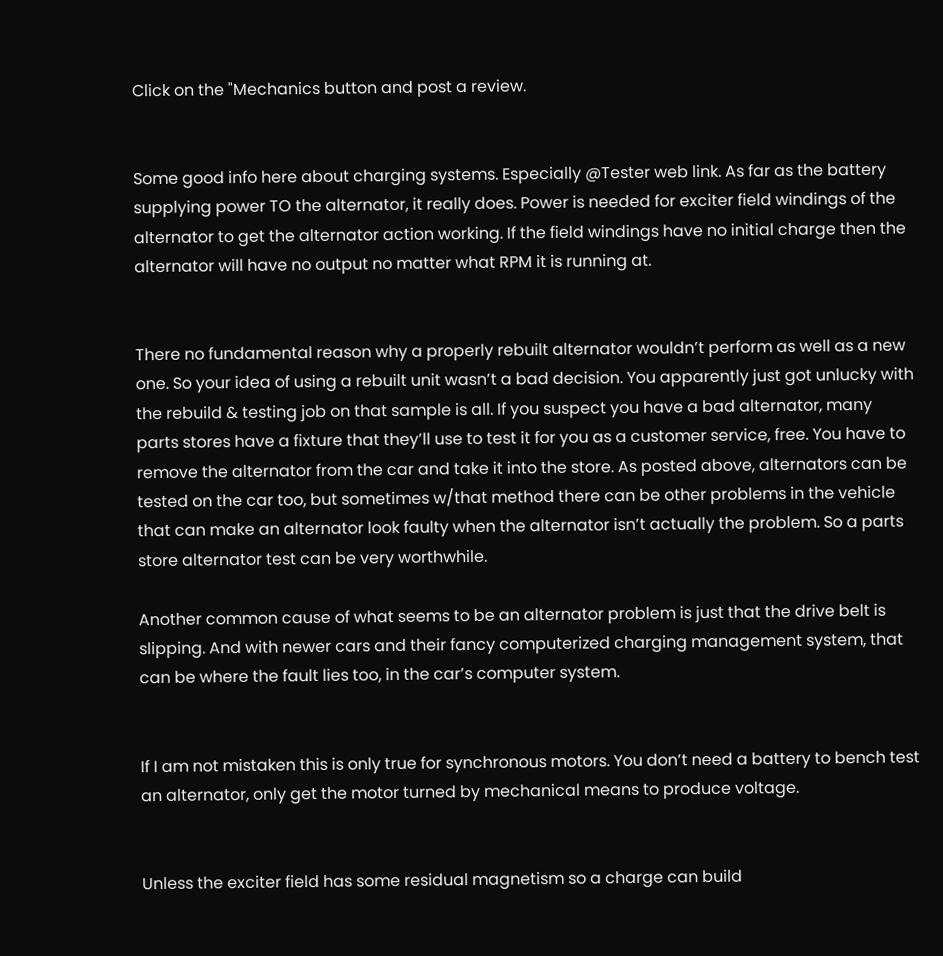Click on the "Mechanics button and post a review.


Some good info here about charging systems. Especially @Tester web link. As far as the battery supplying power TO the alternator, it really does. Power is needed for exciter field windings of the alternator to get the alternator action working. If the field windings have no initial charge then the alternator will have no output no matter what RPM it is running at.


There no fundamental reason why a properly rebuilt alternator wouldn’t perform as well as a new one. So your idea of using a rebuilt unit wasn’t a bad decision. You apparently just got unlucky with the rebuild & testing job on that sample is all. If you suspect you have a bad alternator, many parts stores have a fixture that they’ll use to test it for you as a customer service, free. You have to remove the alternator from the car and take it into the store. As posted above, alternators can be tested on the car too, but sometimes w/that method there can be other problems in the vehicle that can make an alternator look faulty when the alternator isn’t actually the problem. So a parts store alternator test can be very worthwhile.

Another common cause of what seems to be an alternator problem is just that the drive belt is slipping. And with newer cars and their fancy computerized charging management system, that can be where the fault lies too, in the car’s computer system.


If I am not mistaken this is only true for synchronous motors. You don’t need a battery to bench test an alternator, only get the motor turned by mechanical means to produce voltage.


Unless the exciter field has some residual magnetism so a charge can build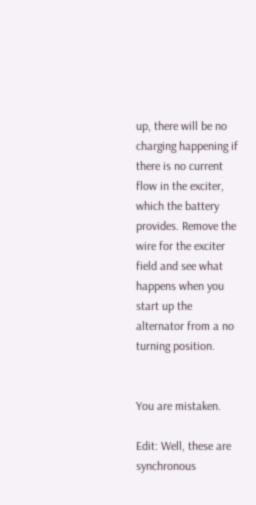up, there will be no charging happening if there is no current flow in the exciter, which the battery provides. Remove the wire for the exciter field and see what happens when you start up the alternator from a no turning position.


You are mistaken.

Edit: Well, these are synchronous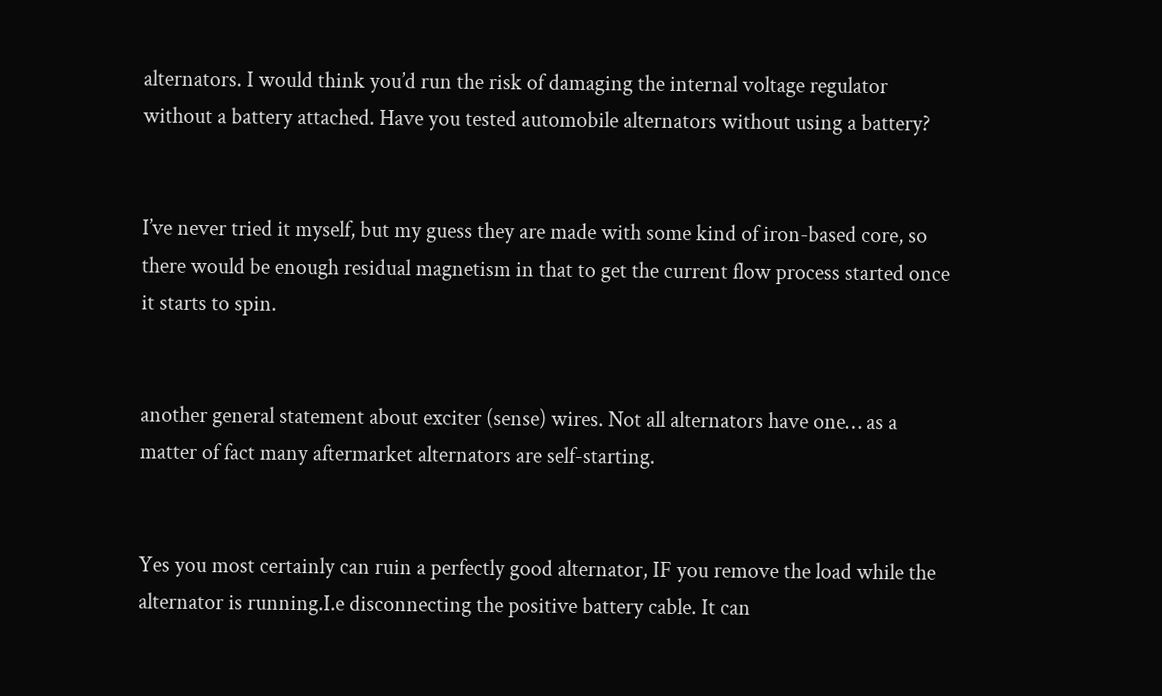alternators. I would think you’d run the risk of damaging the internal voltage regulator without a battery attached. Have you tested automobile alternators without using a battery?


I’ve never tried it myself, but my guess they are made with some kind of iron-based core, so there would be enough residual magnetism in that to get the current flow process started once it starts to spin.


another general statement about exciter (sense) wires. Not all alternators have one… as a matter of fact many aftermarket alternators are self-starting.


Yes you most certainly can ruin a perfectly good alternator, IF you remove the load while the alternator is running.I.e disconnecting the positive battery cable. It can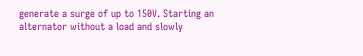generate a surge of up to 150V. Starting an alternator without a load and slowly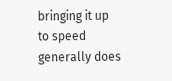bringing it up to speed generally does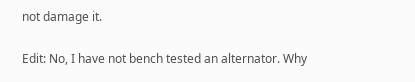not damage it.

Edit: No, I have not bench tested an alternator. Why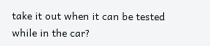take it out when it can be tested while in the car?